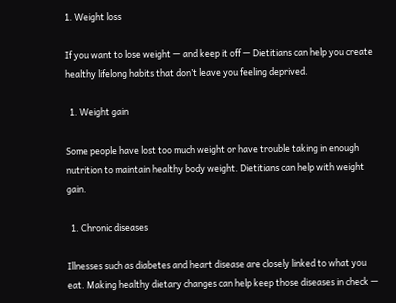1. Weight loss

If you want to lose weight — and keep it off — Dietitians can help you create healthy lifelong habits that don’t leave you feeling deprived.

  1. Weight gain

Some people have lost too much weight or have trouble taking in enough nutrition to maintain healthy body weight. Dietitians can help with weight gain.

  1. Chronic diseases

Illnesses such as diabetes and heart disease are closely linked to what you eat. Making healthy dietary changes can help keep those diseases in check —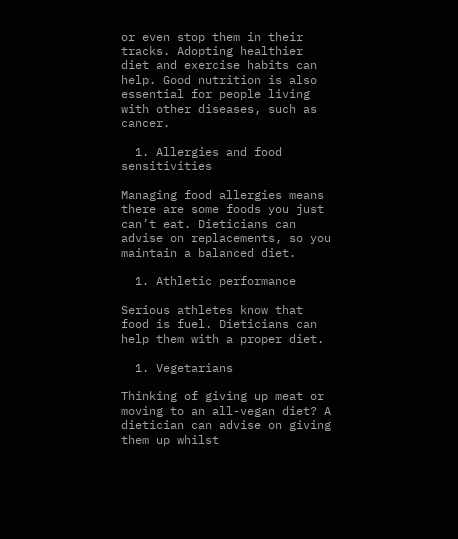or even stop them in their tracks. Adopting healthier diet and exercise habits can help. Good nutrition is also essential for people living with other diseases, such as cancer.

  1. Allergies and food sensitivities

Managing food allergies means there are some foods you just can’t eat. Dieticians can advise on replacements, so you maintain a balanced diet.

  1. Athletic performance

Serious athletes know that food is fuel. Dieticians can help them with a proper diet.

  1. Vegetarians

Thinking of giving up meat or moving to an all-vegan diet? A dietician can advise on giving them up whilst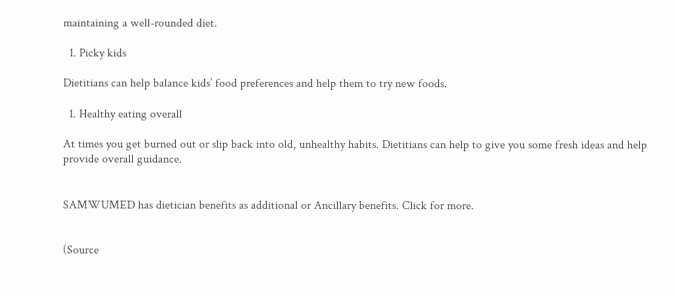maintaining a well-rounded diet.

  1. Picky kids

Dietitians can help balance kids’ food preferences and help them to try new foods.

  1. Healthy eating overall

At times you get burned out or slip back into old, unhealthy habits. Dietitians can help to give you some fresh ideas and help provide overall guidance.


SAMWUMED has dietician benefits as additional or Ancillary benefits. Click for more.


(Source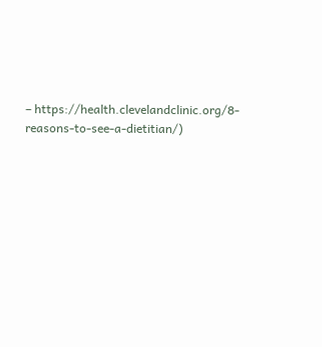– https://health.clevelandclinic.org/8-reasons-to-see-a-dietitian/)